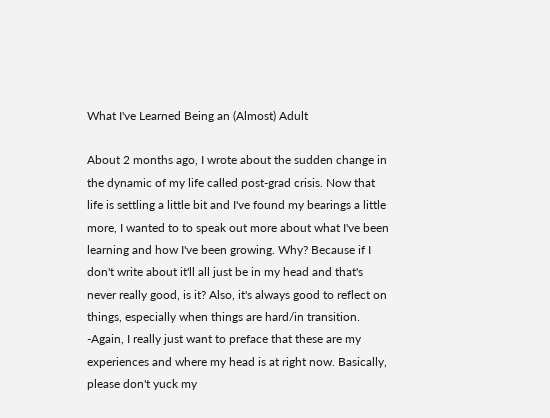What I've Learned Being an (Almost) Adult

About 2 months ago, I wrote about the sudden change in the dynamic of my life called post-grad crisis. Now that life is settling a little bit and I've found my bearings a little more, I wanted to to speak out more about what I've been learning and how I've been growing. Why? Because if I don't write about it'll all just be in my head and that's never really good, is it? Also, it's always good to reflect on things, especially when things are hard/in transition. -Again, I really just want to preface that these are my experiences and where my head is at right now. Basically, please don't yuck my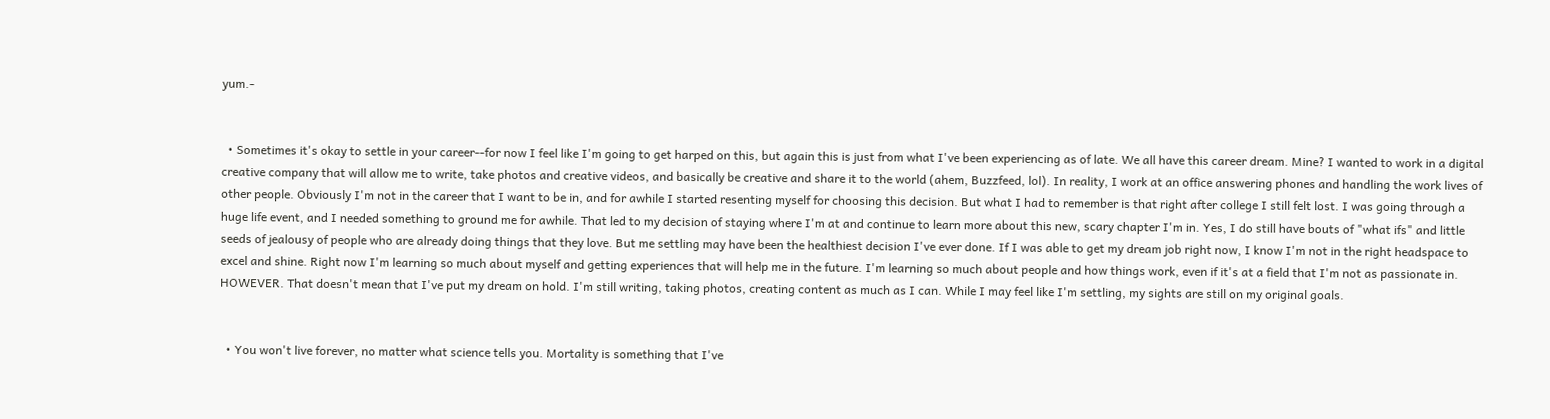yum.-


  • Sometimes it's okay to settle in your career--for now I feel like I'm going to get harped on this, but again this is just from what I've been experiencing as of late. We all have this career dream. Mine? I wanted to work in a digital creative company that will allow me to write, take photos and creative videos, and basically be creative and share it to the world (ahem, Buzzfeed, lol). In reality, I work at an office answering phones and handling the work lives of other people. Obviously I'm not in the career that I want to be in, and for awhile I started resenting myself for choosing this decision. But what I had to remember is that right after college I still felt lost. I was going through a huge life event, and I needed something to ground me for awhile. That led to my decision of staying where I'm at and continue to learn more about this new, scary chapter I'm in. Yes, I do still have bouts of "what ifs" and little seeds of jealousy of people who are already doing things that they love. But me settling may have been the healthiest decision I've ever done. If I was able to get my dream job right now, I know I'm not in the right headspace to excel and shine. Right now I'm learning so much about myself and getting experiences that will help me in the future. I'm learning so much about people and how things work, even if it's at a field that I'm not as passionate in. HOWEVER. That doesn't mean that I've put my dream on hold. I'm still writing, taking photos, creating content as much as I can. While I may feel like I'm settling, my sights are still on my original goals.


  • You won't live forever, no matter what science tells you. Mortality is something that I've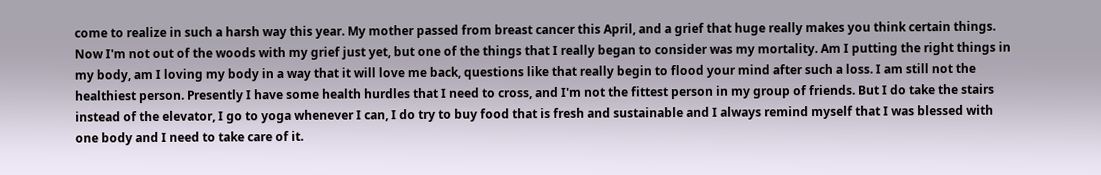come to realize in such a harsh way this year. My mother passed from breast cancer this April, and a grief that huge really makes you think certain things. Now I'm not out of the woods with my grief just yet, but one of the things that I really began to consider was my mortality. Am I putting the right things in my body, am I loving my body in a way that it will love me back, questions like that really begin to flood your mind after such a loss. I am still not the healthiest person. Presently I have some health hurdles that I need to cross, and I'm not the fittest person in my group of friends. But I do take the stairs instead of the elevator, I go to yoga whenever I can, I do try to buy food that is fresh and sustainable and I always remind myself that I was blessed with one body and I need to take care of it.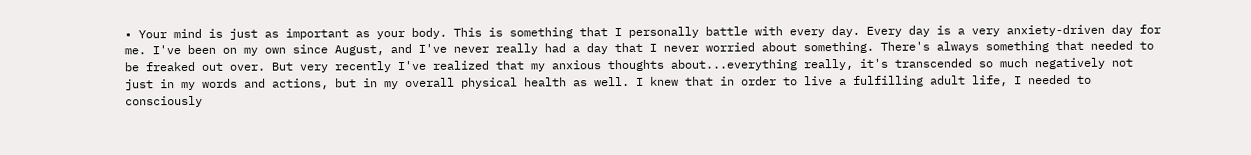• Your mind is just as important as your body. This is something that I personally battle with every day. Every day is a very anxiety-driven day for me. I've been on my own since August, and I've never really had a day that I never worried about something. There's always something that needed to be freaked out over. But very recently I've realized that my anxious thoughts about...everything really, it's transcended so much negatively not just in my words and actions, but in my overall physical health as well. I knew that in order to live a fulfilling adult life, I needed to consciously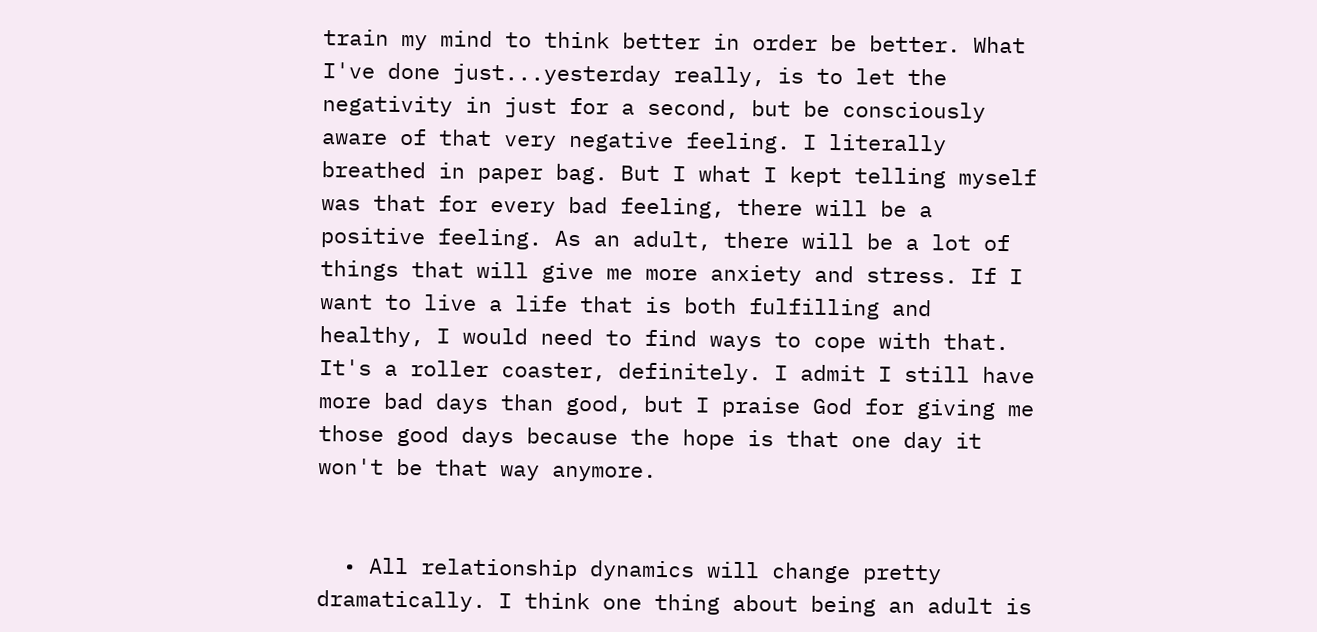train my mind to think better in order be better. What I've done just...yesterday really, is to let the negativity in just for a second, but be consciously aware of that very negative feeling. I literally breathed in paper bag. But I what I kept telling myself was that for every bad feeling, there will be a positive feeling. As an adult, there will be a lot of things that will give me more anxiety and stress. If I want to live a life that is both fulfilling and healthy, I would need to find ways to cope with that. It's a roller coaster, definitely. I admit I still have more bad days than good, but I praise God for giving me those good days because the hope is that one day it won't be that way anymore.


  • All relationship dynamics will change pretty dramatically. I think one thing about being an adult is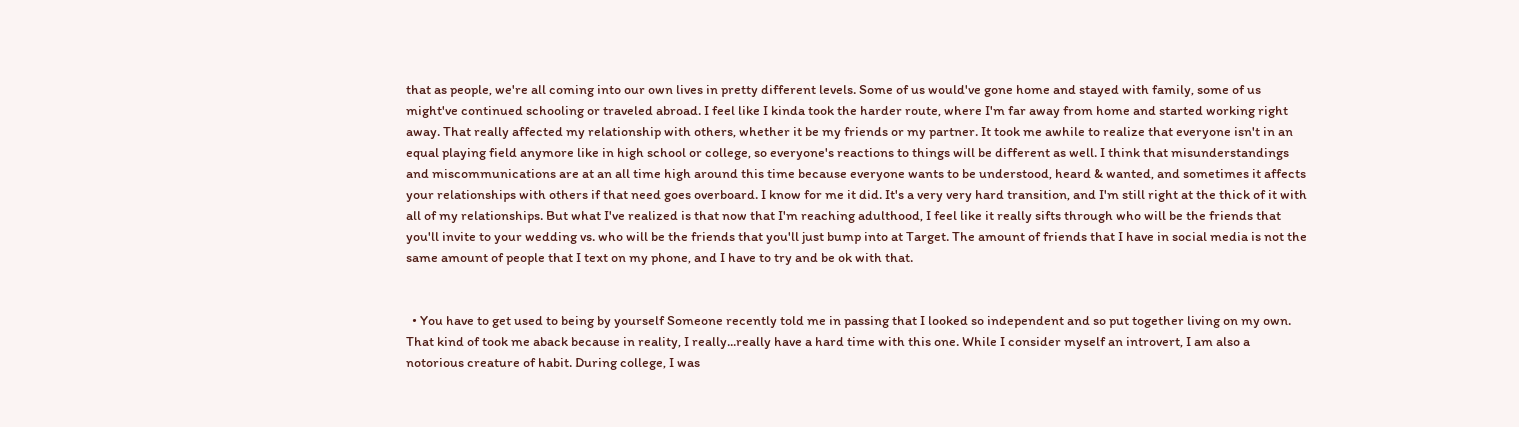that as people, we're all coming into our own lives in pretty different levels. Some of us would've gone home and stayed with family, some of us might've continued schooling or traveled abroad. I feel like I kinda took the harder route, where I'm far away from home and started working right away. That really affected my relationship with others, whether it be my friends or my partner. It took me awhile to realize that everyone isn't in an equal playing field anymore like in high school or college, so everyone's reactions to things will be different as well. I think that misunderstandings and miscommunications are at an all time high around this time because everyone wants to be understood, heard & wanted, and sometimes it affects your relationships with others if that need goes overboard. I know for me it did. It's a very very hard transition, and I'm still right at the thick of it with all of my relationships. But what I've realized is that now that I'm reaching adulthood, I feel like it really sifts through who will be the friends that you'll invite to your wedding vs. who will be the friends that you'll just bump into at Target. The amount of friends that I have in social media is not the same amount of people that I text on my phone, and I have to try and be ok with that.


  • You have to get used to being by yourself Someone recently told me in passing that I looked so independent and so put together living on my own. That kind of took me aback because in reality, I really...really have a hard time with this one. While I consider myself an introvert, I am also a notorious creature of habit. During college, I was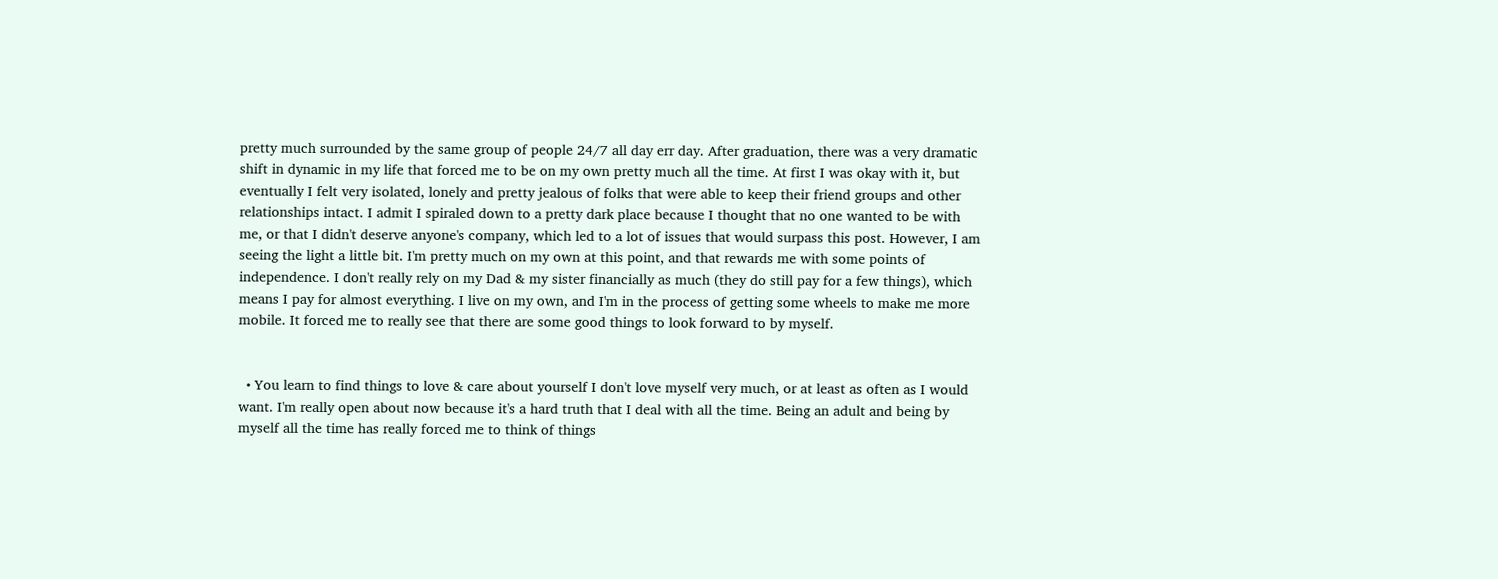pretty much surrounded by the same group of people 24/7 all day err day. After graduation, there was a very dramatic shift in dynamic in my life that forced me to be on my own pretty much all the time. At first I was okay with it, but eventually I felt very isolated, lonely and pretty jealous of folks that were able to keep their friend groups and other relationships intact. I admit I spiraled down to a pretty dark place because I thought that no one wanted to be with me, or that I didn't deserve anyone's company, which led to a lot of issues that would surpass this post. However, I am seeing the light a little bit. I'm pretty much on my own at this point, and that rewards me with some points of independence. I don't really rely on my Dad & my sister financially as much (they do still pay for a few things), which means I pay for almost everything. I live on my own, and I'm in the process of getting some wheels to make me more mobile. It forced me to really see that there are some good things to look forward to by myself.


  • You learn to find things to love & care about yourself I don't love myself very much, or at least as often as I would want. I'm really open about now because it's a hard truth that I deal with all the time. Being an adult and being by myself all the time has really forced me to think of things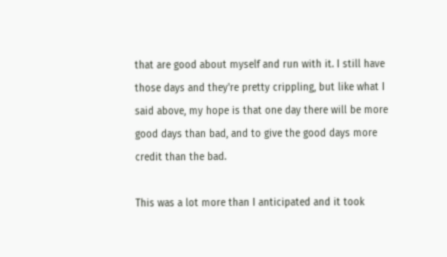that are good about myself and run with it. I still have those days and they're pretty crippling, but like what I said above, my hope is that one day there will be more good days than bad, and to give the good days more credit than the bad.

This was a lot more than I anticipated and it took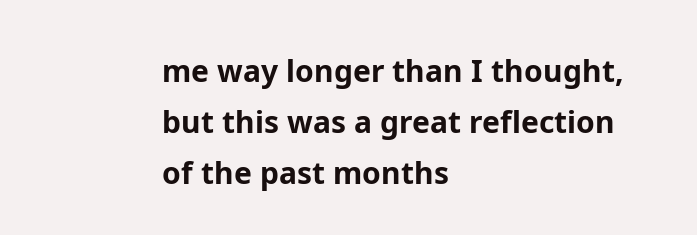me way longer than I thought, but this was a great reflection of the past months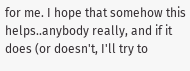for me. I hope that somehow this helps..anybody really, and if it does (or doesn't, I'll try to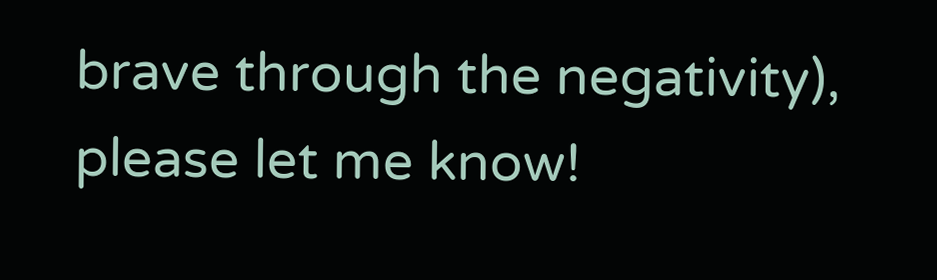brave through the negativity), please let me know!